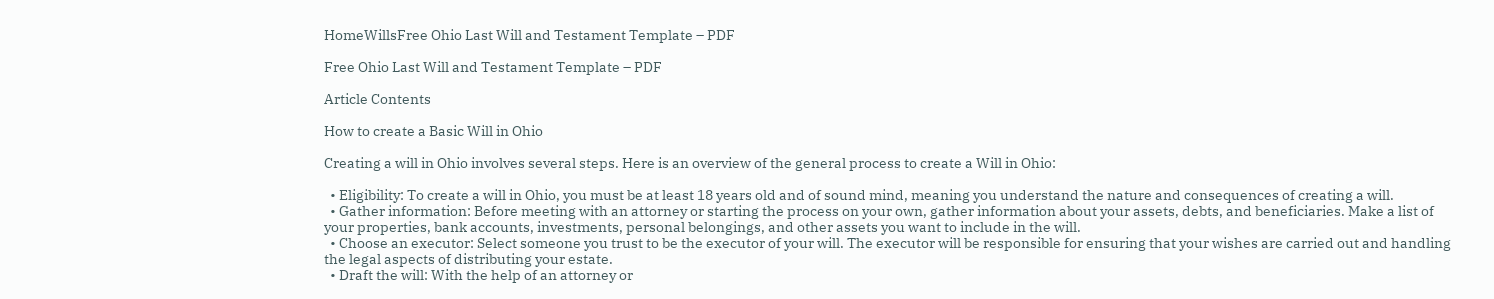HomeWillsFree Ohio Last Will and Testament Template – PDF

Free Ohio Last Will and Testament Template – PDF

Article Contents

How to create a Basic Will in Ohio

Creating a will in Ohio involves several steps. Here is an overview of the general process to create a Will in Ohio:

  • Eligibility: To create a will in Ohio, you must be at least 18 years old and of sound mind, meaning you understand the nature and consequences of creating a will.
  • Gather information: Before meeting with an attorney or starting the process on your own, gather information about your assets, debts, and beneficiaries. Make a list of your properties, bank accounts, investments, personal belongings, and other assets you want to include in the will.
  • Choose an executor: Select someone you trust to be the executor of your will. The executor will be responsible for ensuring that your wishes are carried out and handling the legal aspects of distributing your estate.
  • Draft the will: With the help of an attorney or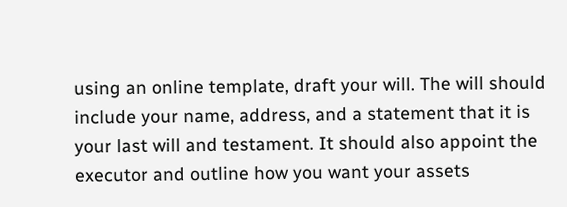using an online template, draft your will. The will should include your name, address, and a statement that it is your last will and testament. It should also appoint the executor and outline how you want your assets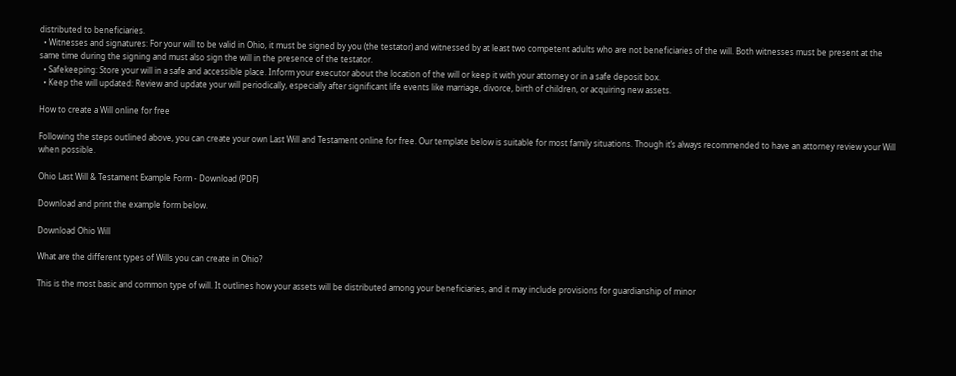distributed to beneficiaries.
  • Witnesses and signatures: For your will to be valid in Ohio, it must be signed by you (the testator) and witnessed by at least two competent adults who are not beneficiaries of the will. Both witnesses must be present at the same time during the signing and must also sign the will in the presence of the testator.
  • Safekeeping: Store your will in a safe and accessible place. Inform your executor about the location of the will or keep it with your attorney or in a safe deposit box.
  • Keep the will updated: Review and update your will periodically, especially after significant life events like marriage, divorce, birth of children, or acquiring new assets.

How to create a Will online for free

Following the steps outlined above, you can create your own Last Will and Testament online for free. Our template below is suitable for most family situations. Though it’s always recommended to have an attorney review your Will when possible.

Ohio Last Will & Testament Example Form - Download (PDF)

Download and print the example form below.

Download Ohio Will

What are the different types of Wills you can create in Ohio?

This is the most basic and common type of will. It outlines how your assets will be distributed among your beneficiaries, and it may include provisions for guardianship of minor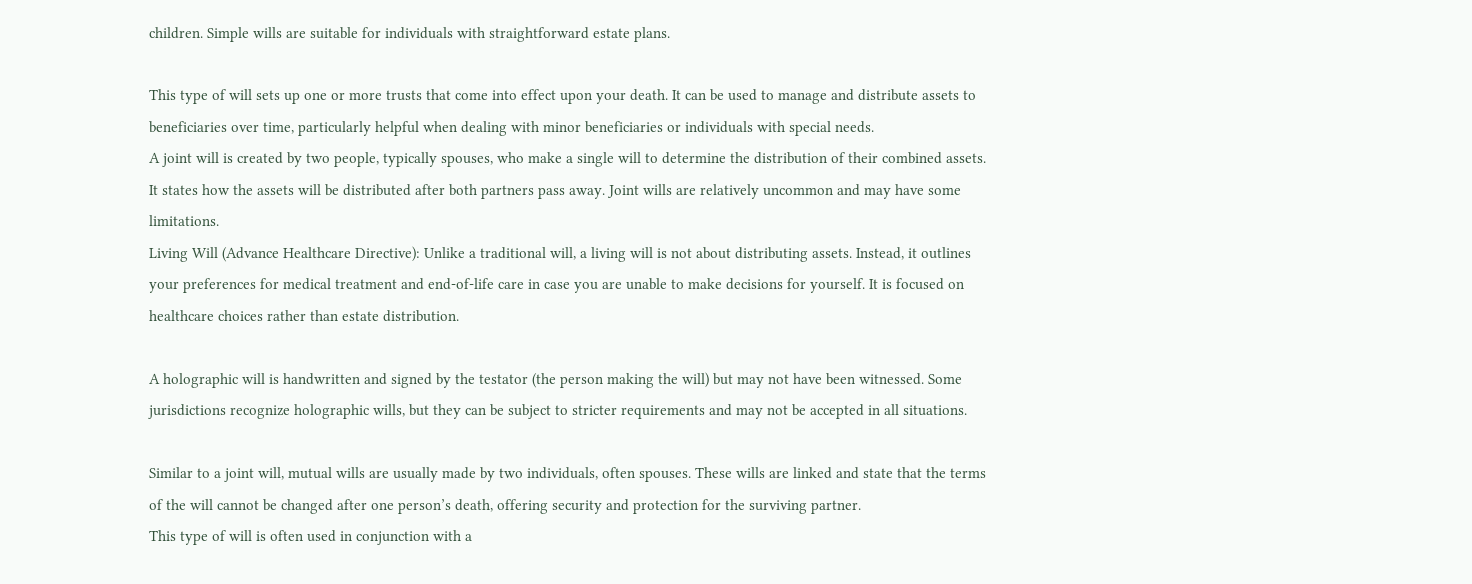children. Simple wills are suitable for individuals with straightforward estate plans.

This type of will sets up one or more trusts that come into effect upon your death. It can be used to manage and distribute assets to beneficiaries over time, particularly helpful when dealing with minor beneficiaries or individuals with special needs.
A joint will is created by two people, typically spouses, who make a single will to determine the distribution of their combined assets. It states how the assets will be distributed after both partners pass away. Joint wills are relatively uncommon and may have some limitations.
Living Will (Advance Healthcare Directive): Unlike a traditional will, a living will is not about distributing assets. Instead, it outlines your preferences for medical treatment and end-of-life care in case you are unable to make decisions for yourself. It is focused on healthcare choices rather than estate distribution.

A holographic will is handwritten and signed by the testator (the person making the will) but may not have been witnessed. Some jurisdictions recognize holographic wills, but they can be subject to stricter requirements and may not be accepted in all situations.

Similar to a joint will, mutual wills are usually made by two individuals, often spouses. These wills are linked and state that the terms of the will cannot be changed after one person’s death, offering security and protection for the surviving partner.
This type of will is often used in conjunction with a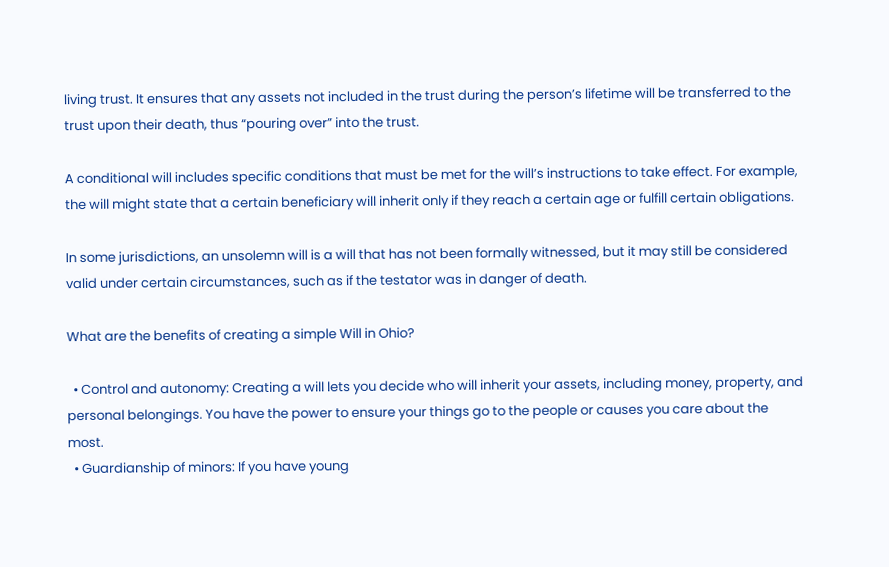living trust. It ensures that any assets not included in the trust during the person’s lifetime will be transferred to the trust upon their death, thus “pouring over” into the trust.

A conditional will includes specific conditions that must be met for the will’s instructions to take effect. For example, the will might state that a certain beneficiary will inherit only if they reach a certain age or fulfill certain obligations.

In some jurisdictions, an unsolemn will is a will that has not been formally witnessed, but it may still be considered valid under certain circumstances, such as if the testator was in danger of death.

What are the benefits of creating a simple Will in Ohio?

  • Control and autonomy: Creating a will lets you decide who will inherit your assets, including money, property, and personal belongings. You have the power to ensure your things go to the people or causes you care about the most.
  • Guardianship of minors: If you have young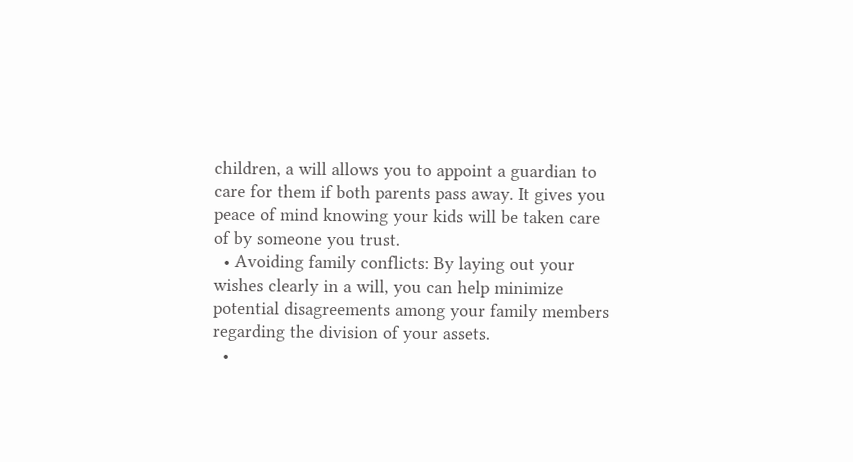children, a will allows you to appoint a guardian to care for them if both parents pass away. It gives you peace of mind knowing your kids will be taken care of by someone you trust.
  • Avoiding family conflicts: By laying out your wishes clearly in a will, you can help minimize potential disagreements among your family members regarding the division of your assets.
  •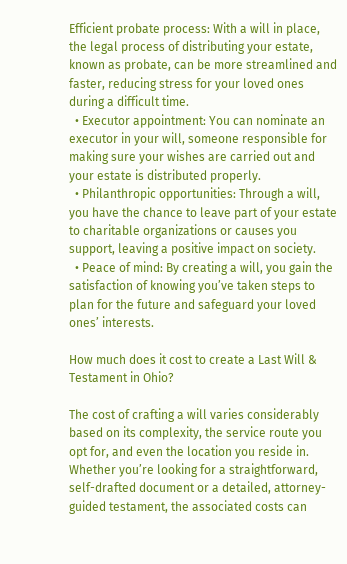Efficient probate process: With a will in place, the legal process of distributing your estate, known as probate, can be more streamlined and faster, reducing stress for your loved ones during a difficult time.
  • Executor appointment: You can nominate an executor in your will, someone responsible for making sure your wishes are carried out and your estate is distributed properly.
  • Philanthropic opportunities: Through a will, you have the chance to leave part of your estate to charitable organizations or causes you support, leaving a positive impact on society.
  • Peace of mind: By creating a will, you gain the satisfaction of knowing you’ve taken steps to plan for the future and safeguard your loved ones’ interests.

How much does it cost to create a Last Will & Testament in Ohio?

The cost of crafting a will varies considerably based on its complexity, the service route you opt for, and even the location you reside in. Whether you’re looking for a straightforward, self-drafted document or a detailed, attorney-guided testament, the associated costs can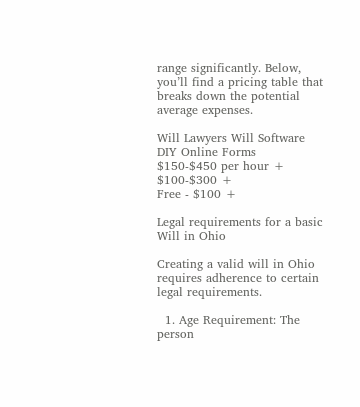range significantly. Below, you’ll find a pricing table that breaks down the potential average expenses.

Will Lawyers Will Software DIY Online Forms
$150-$450 per hour +
$100-$300 +
Free - $100 +

Legal requirements for a basic Will in Ohio

Creating a valid will in Ohio requires adherence to certain legal requirements.

  1. Age Requirement: The person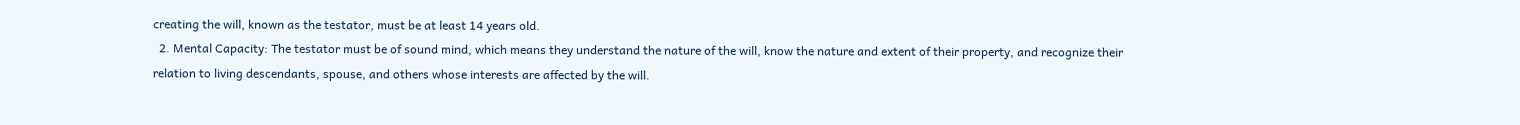creating the will, known as the testator, must be at least 14 years old.
  2. Mental Capacity: The testator must be of sound mind, which means they understand the nature of the will, know the nature and extent of their property, and recognize their relation to living descendants, spouse, and others whose interests are affected by the will.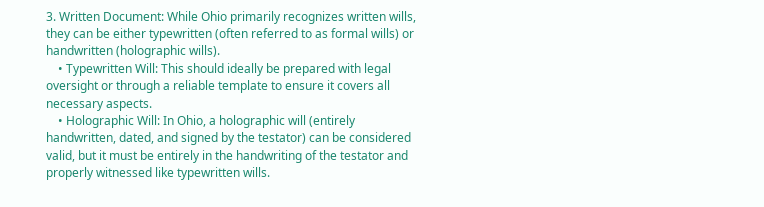3. Written Document: While Ohio primarily recognizes written wills, they can be either typewritten (often referred to as formal wills) or handwritten (holographic wills).
    • Typewritten Will: This should ideally be prepared with legal oversight or through a reliable template to ensure it covers all necessary aspects.
    • Holographic Will: In Ohio, a holographic will (entirely handwritten, dated, and signed by the testator) can be considered valid, but it must be entirely in the handwriting of the testator and properly witnessed like typewritten wills.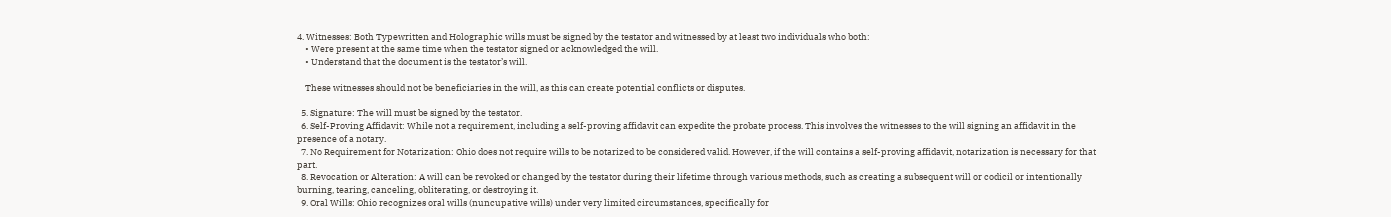4. Witnesses: Both Typewritten and Holographic wills must be signed by the testator and witnessed by at least two individuals who both:
    • Were present at the same time when the testator signed or acknowledged the will.
    • Understand that the document is the testator’s will.

    These witnesses should not be beneficiaries in the will, as this can create potential conflicts or disputes.

  5. Signature: The will must be signed by the testator.
  6. Self-Proving Affidavit: While not a requirement, including a self-proving affidavit can expedite the probate process. This involves the witnesses to the will signing an affidavit in the presence of a notary.
  7. No Requirement for Notarization: Ohio does not require wills to be notarized to be considered valid. However, if the will contains a self-proving affidavit, notarization is necessary for that part.
  8. Revocation or Alteration: A will can be revoked or changed by the testator during their lifetime through various methods, such as creating a subsequent will or codicil or intentionally burning, tearing, canceling, obliterating, or destroying it.
  9. Oral Wills: Ohio recognizes oral wills (nuncupative wills) under very limited circumstances, specifically for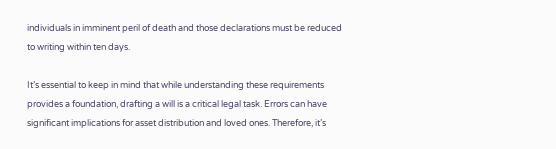individuals in imminent peril of death and those declarations must be reduced to writing within ten days.

It’s essential to keep in mind that while understanding these requirements provides a foundation, drafting a will is a critical legal task. Errors can have significant implications for asset distribution and loved ones. Therefore, it’s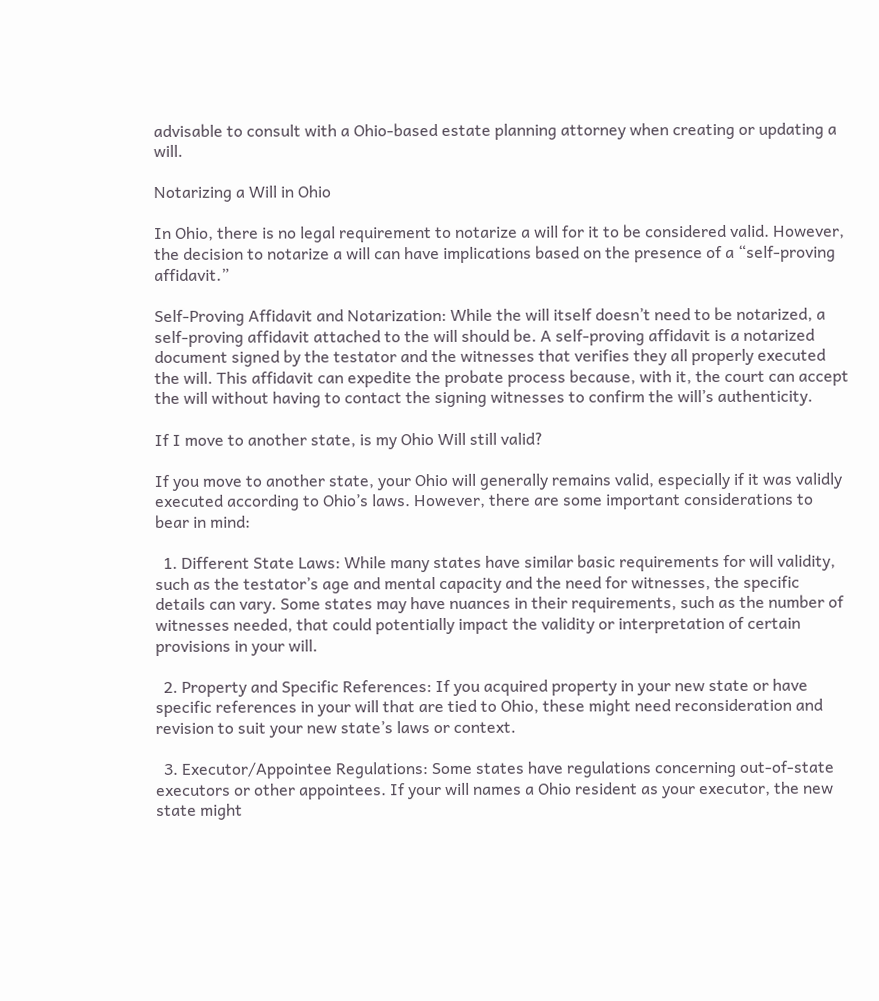advisable to consult with a Ohio-based estate planning attorney when creating or updating a will.

Notarizing a Will in Ohio

In Ohio, there is no legal requirement to notarize a will for it to be considered valid. However, the decision to notarize a will can have implications based on the presence of a “self-proving affidavit.”

Self-Proving Affidavit and Notarization: While the will itself doesn’t need to be notarized, a self-proving affidavit attached to the will should be. A self-proving affidavit is a notarized document signed by the testator and the witnesses that verifies they all properly executed the will. This affidavit can expedite the probate process because, with it, the court can accept the will without having to contact the signing witnesses to confirm the will’s authenticity.

If I move to another state, is my Ohio Will still valid?

If you move to another state, your Ohio will generally remains valid, especially if it was validly executed according to Ohio’s laws. However, there are some important considerations to bear in mind:

  1. Different State Laws: While many states have similar basic requirements for will validity, such as the testator’s age and mental capacity and the need for witnesses, the specific details can vary. Some states may have nuances in their requirements, such as the number of witnesses needed, that could potentially impact the validity or interpretation of certain provisions in your will.

  2. Property and Specific References: If you acquired property in your new state or have specific references in your will that are tied to Ohio, these might need reconsideration and revision to suit your new state’s laws or context.

  3. Executor/Appointee Regulations: Some states have regulations concerning out-of-state executors or other appointees. If your will names a Ohio resident as your executor, the new state might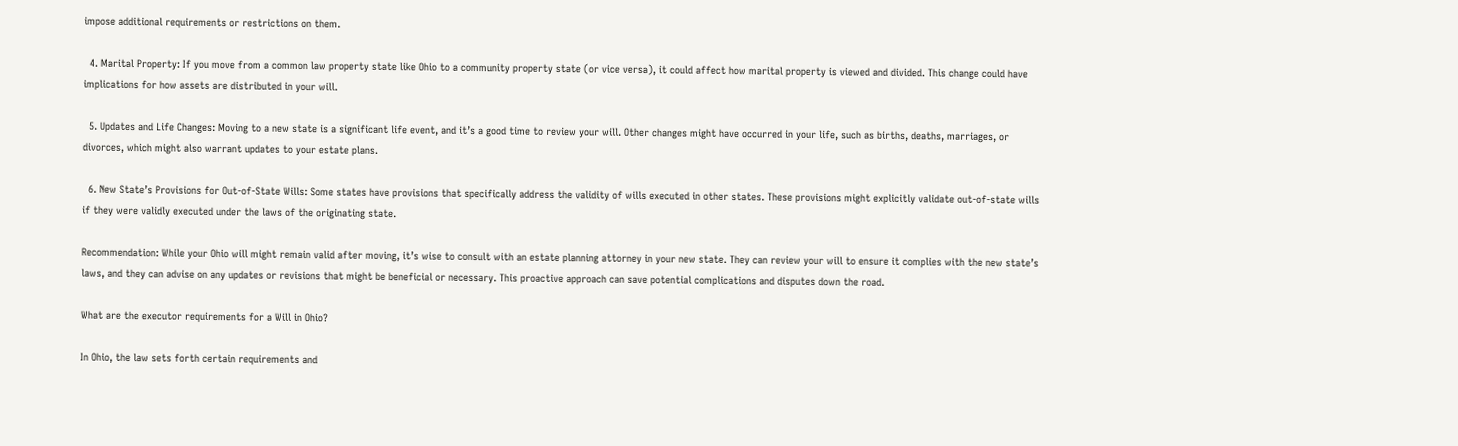impose additional requirements or restrictions on them.

  4. Marital Property: If you move from a common law property state like Ohio to a community property state (or vice versa), it could affect how marital property is viewed and divided. This change could have implications for how assets are distributed in your will.

  5. Updates and Life Changes: Moving to a new state is a significant life event, and it’s a good time to review your will. Other changes might have occurred in your life, such as births, deaths, marriages, or divorces, which might also warrant updates to your estate plans.

  6. New State’s Provisions for Out-of-State Wills: Some states have provisions that specifically address the validity of wills executed in other states. These provisions might explicitly validate out-of-state wills if they were validly executed under the laws of the originating state.

Recommendation: While your Ohio will might remain valid after moving, it’s wise to consult with an estate planning attorney in your new state. They can review your will to ensure it complies with the new state’s laws, and they can advise on any updates or revisions that might be beneficial or necessary. This proactive approach can save potential complications and disputes down the road.

What are the executor requirements for a Will in Ohio?

In Ohio, the law sets forth certain requirements and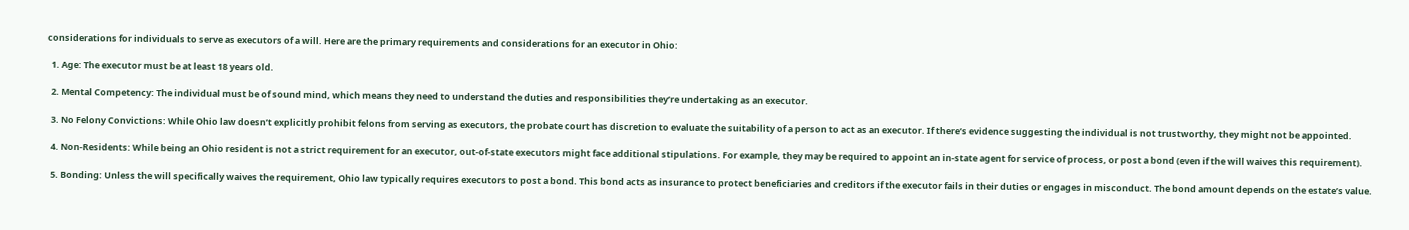considerations for individuals to serve as executors of a will. Here are the primary requirements and considerations for an executor in Ohio:

  1. Age: The executor must be at least 18 years old.

  2. Mental Competency: The individual must be of sound mind, which means they need to understand the duties and responsibilities they’re undertaking as an executor.

  3. No Felony Convictions: While Ohio law doesn’t explicitly prohibit felons from serving as executors, the probate court has discretion to evaluate the suitability of a person to act as an executor. If there’s evidence suggesting the individual is not trustworthy, they might not be appointed.

  4. Non-Residents: While being an Ohio resident is not a strict requirement for an executor, out-of-state executors might face additional stipulations. For example, they may be required to appoint an in-state agent for service of process, or post a bond (even if the will waives this requirement).

  5. Bonding: Unless the will specifically waives the requirement, Ohio law typically requires executors to post a bond. This bond acts as insurance to protect beneficiaries and creditors if the executor fails in their duties or engages in misconduct. The bond amount depends on the estate’s value.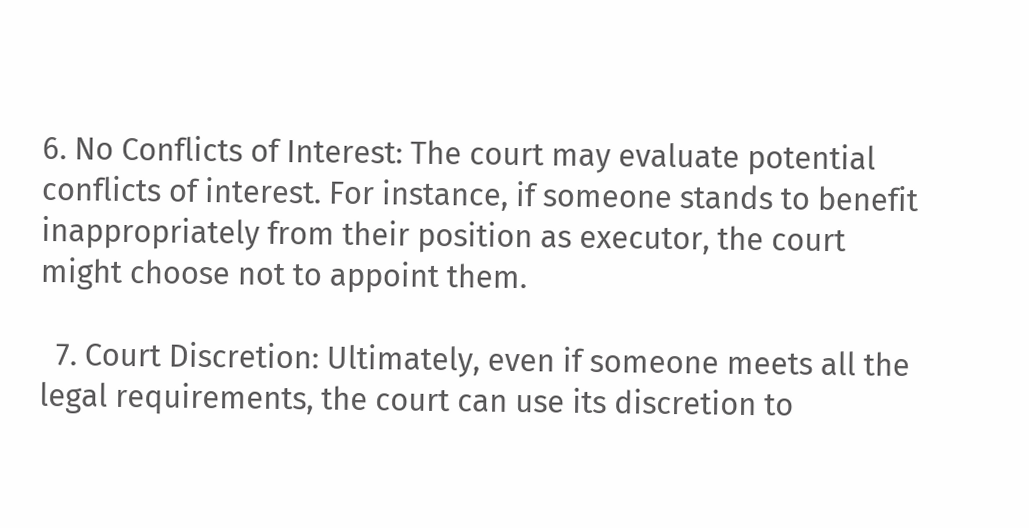6. No Conflicts of Interest: The court may evaluate potential conflicts of interest. For instance, if someone stands to benefit inappropriately from their position as executor, the court might choose not to appoint them.

  7. Court Discretion: Ultimately, even if someone meets all the legal requirements, the court can use its discretion to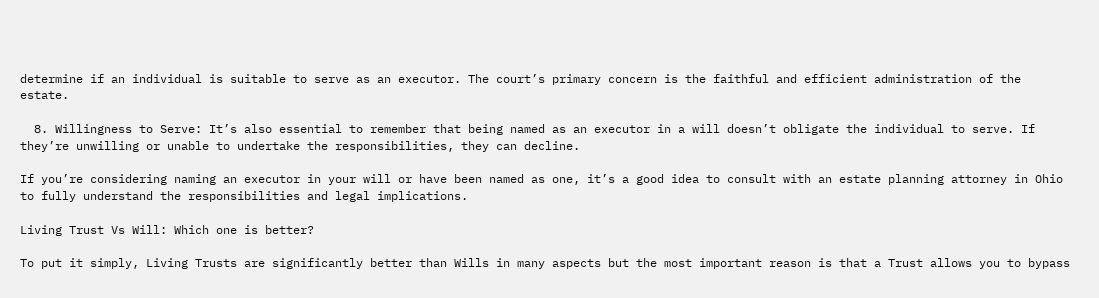determine if an individual is suitable to serve as an executor. The court’s primary concern is the faithful and efficient administration of the estate.

  8. Willingness to Serve: It’s also essential to remember that being named as an executor in a will doesn’t obligate the individual to serve. If they’re unwilling or unable to undertake the responsibilities, they can decline.

If you’re considering naming an executor in your will or have been named as one, it’s a good idea to consult with an estate planning attorney in Ohio to fully understand the responsibilities and legal implications.

Living Trust Vs Will: Which one is better?

To put it simply, Living Trusts are significantly better than Wills in many aspects but the most important reason is that a Trust allows you to bypass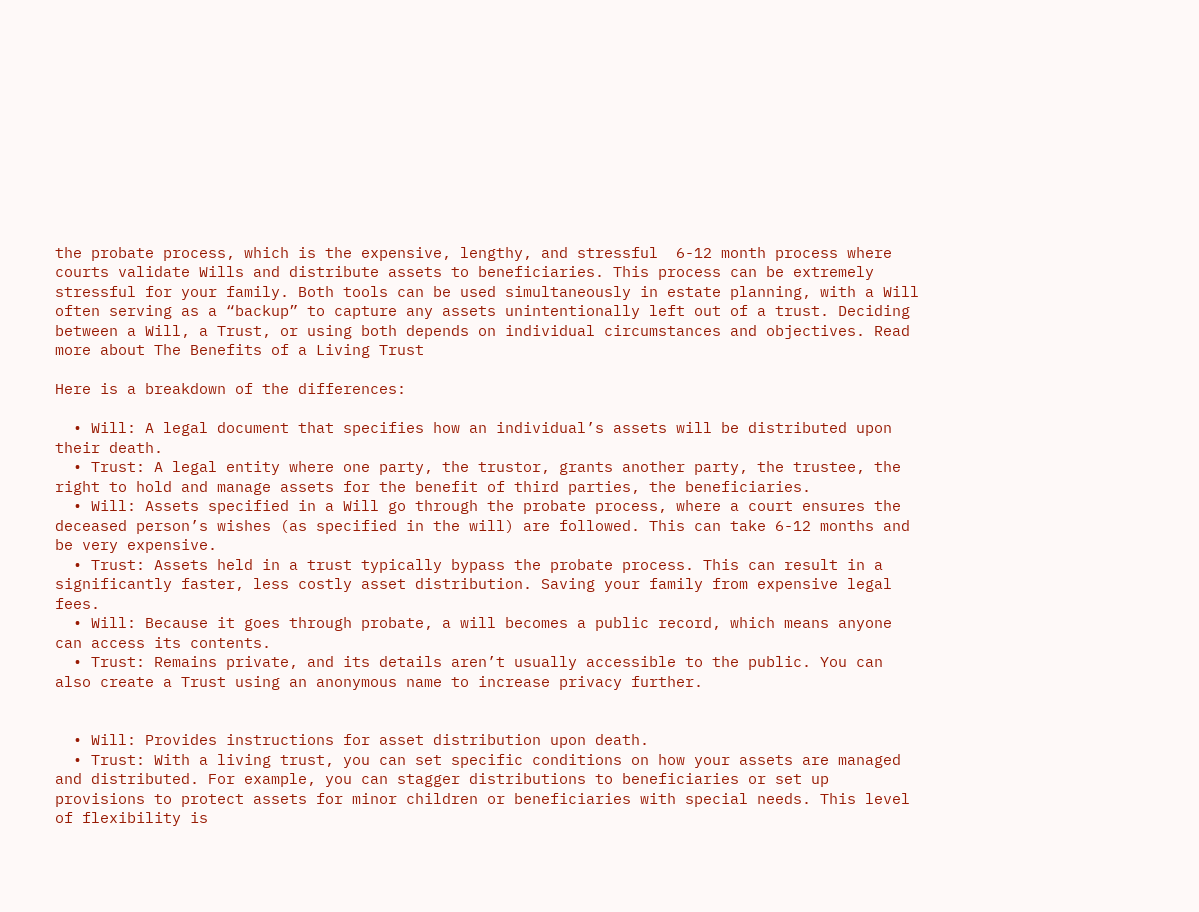the probate process, which is the expensive, lengthy, and stressful  6-12 month process where courts validate Wills and distribute assets to beneficiaries. This process can be extremely stressful for your family. Both tools can be used simultaneously in estate planning, with a Will often serving as a “backup” to capture any assets unintentionally left out of a trust. Deciding between a Will, a Trust, or using both depends on individual circumstances and objectives. Read more about The Benefits of a Living Trust

Here is a breakdown of the differences:

  • Will: A legal document that specifies how an individual’s assets will be distributed upon their death.
  • Trust: A legal entity where one party, the trustor, grants another party, the trustee, the right to hold and manage assets for the benefit of third parties, the beneficiaries.
  • Will: Assets specified in a Will go through the probate process, where a court ensures the deceased person’s wishes (as specified in the will) are followed. This can take 6-12 months and be very expensive.
  • Trust: Assets held in a trust typically bypass the probate process. This can result in a significantly faster, less costly asset distribution. Saving your family from expensive legal fees.
  • Will: Because it goes through probate, a will becomes a public record, which means anyone can access its contents.
  • Trust: Remains private, and its details aren’t usually accessible to the public. You can also create a Trust using an anonymous name to increase privacy further.


  • Will: Provides instructions for asset distribution upon death.
  • Trust: With a living trust, you can set specific conditions on how your assets are managed and distributed. For example, you can stagger distributions to beneficiaries or set up provisions to protect assets for minor children or beneficiaries with special needs. This level of flexibility is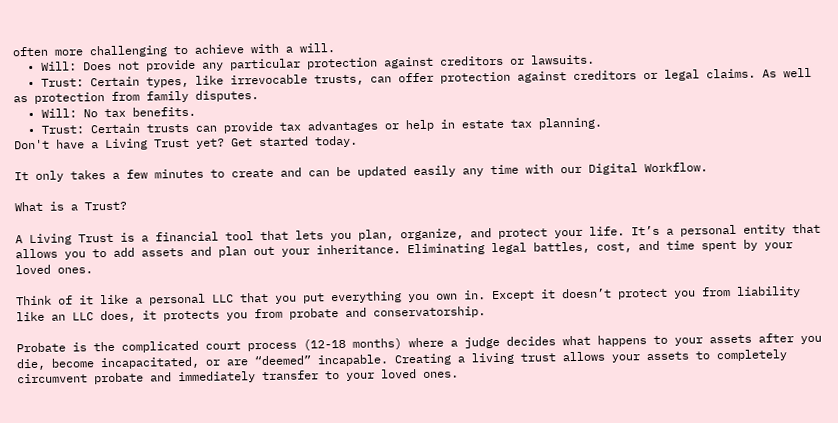often more challenging to achieve with a will.
  • Will: Does not provide any particular protection against creditors or lawsuits.
  • Trust: Certain types, like irrevocable trusts, can offer protection against creditors or legal claims. As well as protection from family disputes.
  • Will: No tax benefits.
  • Trust: Certain trusts can provide tax advantages or help in estate tax planning.
Don't have a Living Trust yet? Get started today.

It only takes a few minutes to create and can be updated easily any time with our Digital Workflow.

What is a Trust?

A Living Trust is a financial tool that lets you plan, organize, and protect your life. It’s a personal entity that allows you to add assets and plan out your inheritance. Eliminating legal battles, cost, and time spent by your loved ones.

Think of it like a personal LLC that you put everything you own in. Except it doesn’t protect you from liability like an LLC does, it protects you from probate and conservatorship.

Probate is the complicated court process (12-18 months) where a judge decides what happens to your assets after you die, become incapacitated, or are “deemed” incapable. Creating a living trust allows your assets to completely circumvent probate and immediately transfer to your loved ones.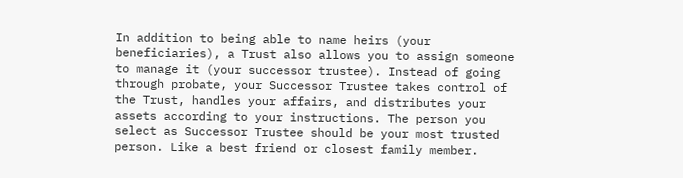In addition to being able to name heirs (your beneficiaries), a Trust also allows you to assign someone to manage it (your successor trustee). Instead of going through probate, your Successor Trustee takes control of the Trust, handles your affairs, and distributes your assets according to your instructions. The person you select as Successor Trustee should be your most trusted person. Like a best friend or closest family member.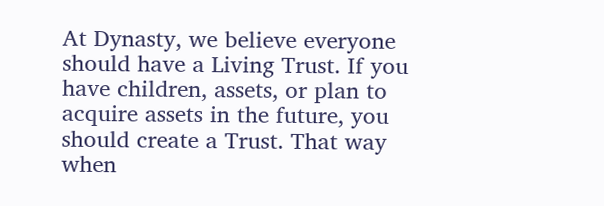At Dynasty, we believe everyone should have a Living Trust. If you have children, assets, or plan to acquire assets in the future, you should create a Trust. That way when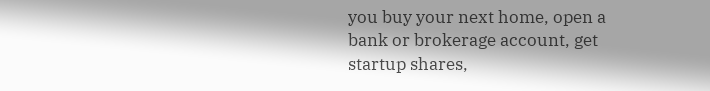you buy your next home, open a bank or brokerage account, get startup shares,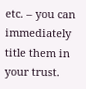etc. – you can immediately title them in your trust.